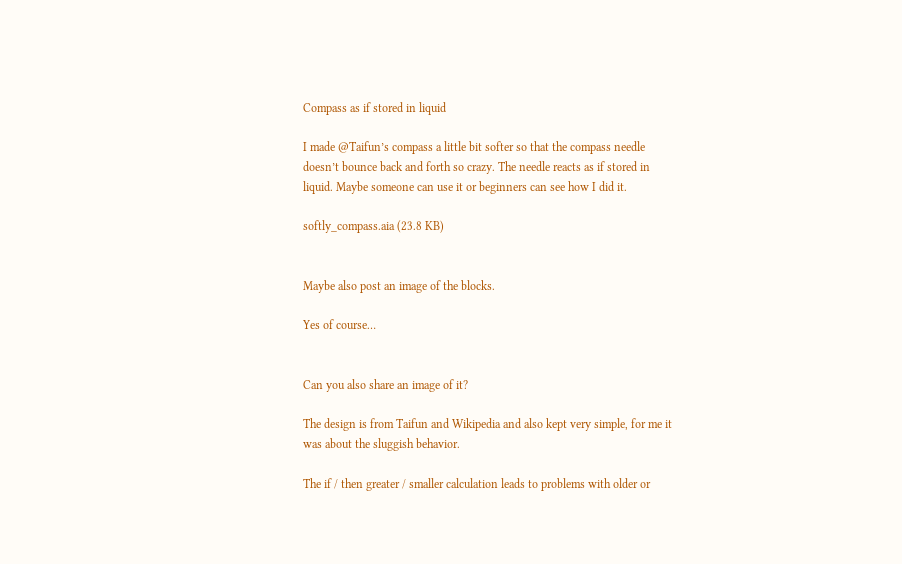Compass as if stored in liquid

I made @Taifun’s compass a little bit softer so that the compass needle doesn’t bounce back and forth so crazy. The needle reacts as if stored in liquid. Maybe someone can use it or beginners can see how I did it.

softly_compass.aia (23.8 KB)


Maybe also post an image of the blocks.

Yes of course…


Can you also share an image of it?

The design is from Taifun and Wikipedia and also kept very simple, for me it was about the sluggish behavior.

The if / then greater / smaller calculation leads to problems with older or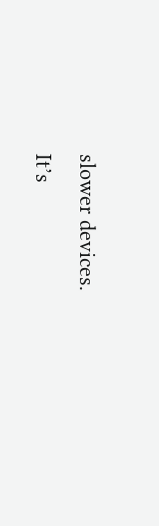slower devices.
It’s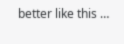better like this …